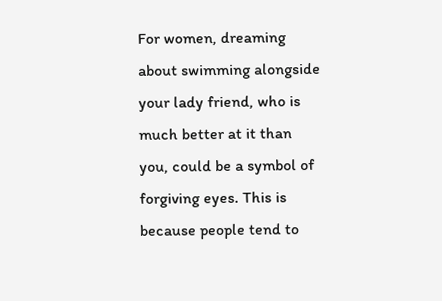For women, dreaming about swimming alongside your lady friend, who is much better at it than you, could be a symbol of forgiving eyes. This is because people tend to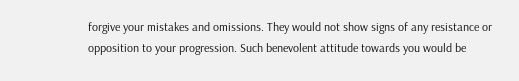forgive your mistakes and omissions. They would not show signs of any resistance or opposition to your progression. Such benevolent attitude towards you would be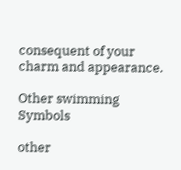consequent of your charm and appearance.

Other swimming Symbols

other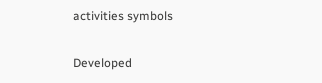activities symbols

Developed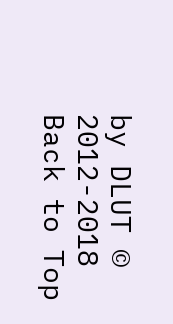by DLUT © 2012-2018 Back to Top